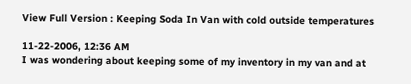View Full Version : Keeping Soda In Van with cold outside temperatures

11-22-2006, 12:36 AM
I was wondering about keeping some of my inventory in my van and at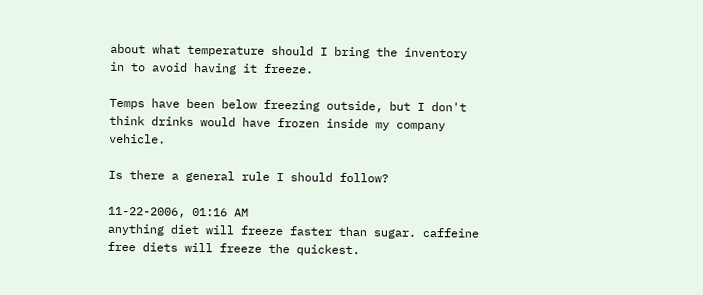about what temperature should I bring the inventory in to avoid having it freeze.

Temps have been below freezing outside, but I don't think drinks would have frozen inside my company vehicle.

Is there a general rule I should follow?

11-22-2006, 01:16 AM
anything diet will freeze faster than sugar. caffeine free diets will freeze the quickest.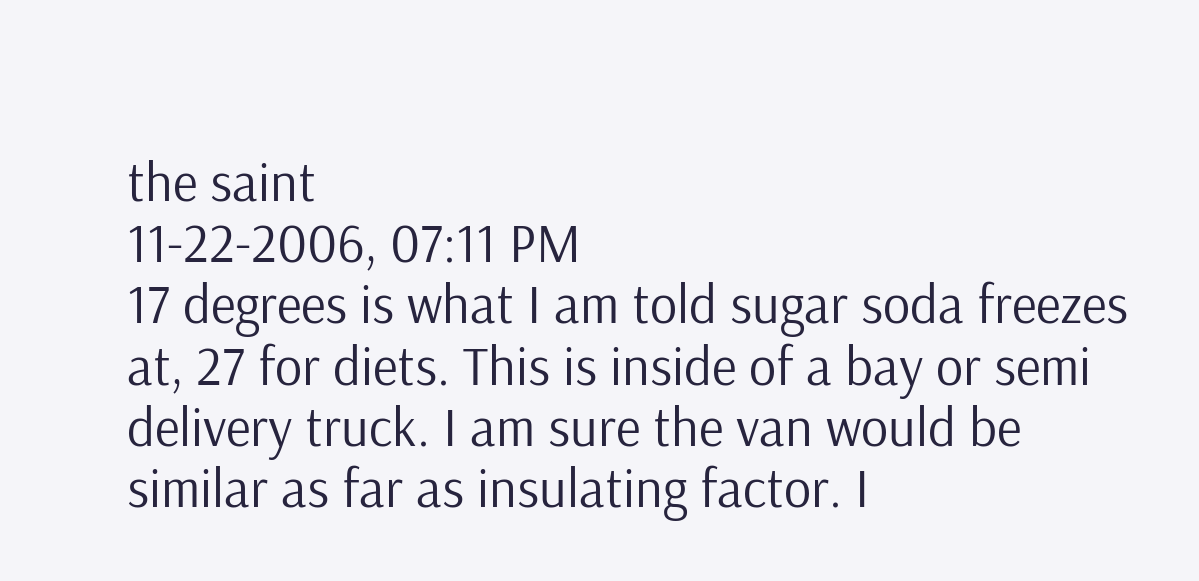the saint
11-22-2006, 07:11 PM
17 degrees is what I am told sugar soda freezes at, 27 for diets. This is inside of a bay or semi delivery truck. I am sure the van would be similar as far as insulating factor. I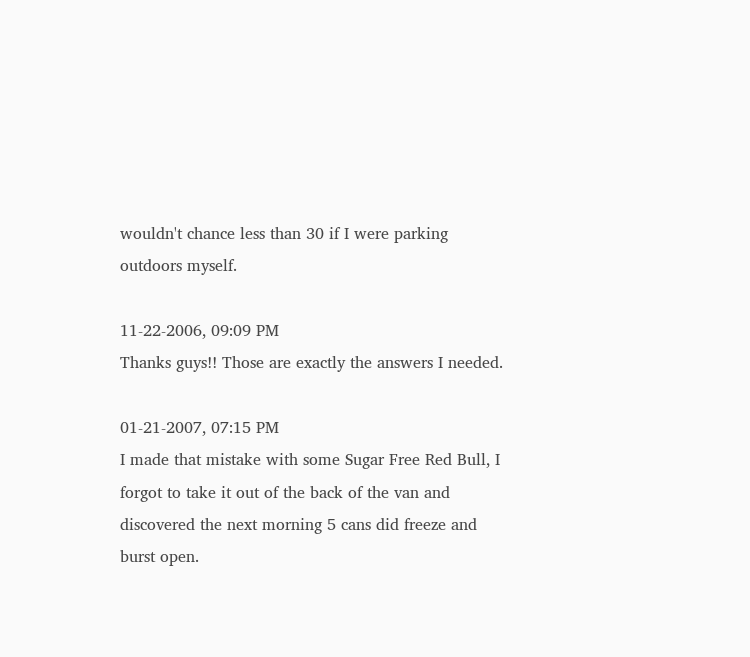wouldn't chance less than 30 if I were parking outdoors myself.

11-22-2006, 09:09 PM
Thanks guys!! Those are exactly the answers I needed.

01-21-2007, 07:15 PM
I made that mistake with some Sugar Free Red Bull, I forgot to take it out of the back of the van and discovered the next morning 5 cans did freeze and burst open.